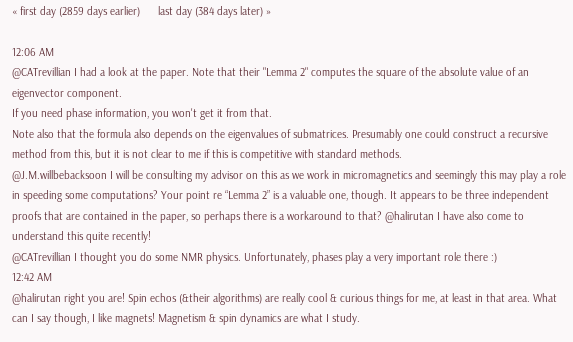« first day (2859 days earlier)      last day (384 days later) »

12:06 AM
@CATrevillian I had a look at the paper. Note that their "Lemma 2" computes the square of the absolute value of an eigenvector component.
If you need phase information, you won't get it from that.
Note also that the formula also depends on the eigenvalues of submatrices. Presumably one could construct a recursive method from this, but it is not clear to me if this is competitive with standard methods.
@J.M.willbebacksoon I will be consulting my advisor on this as we work in micromagnetics and seemingly this may play a role in speeding some computations? Your point re “Lemma 2” is a valuable one, though. It appears to be three independent proofs that are contained in the paper, so perhaps there is a workaround to that? @halirutan I have also come to understand this quite recently!
@CATrevillian I thought you do some NMR physics. Unfortunately, phases play a very important role there :)
12:42 AM
@halirutan right you are! Spin echos (&their algorithms) are really cool & curious things for me, at least in that area. What can I say though, I like magnets! Magnetism & spin dynamics are what I study.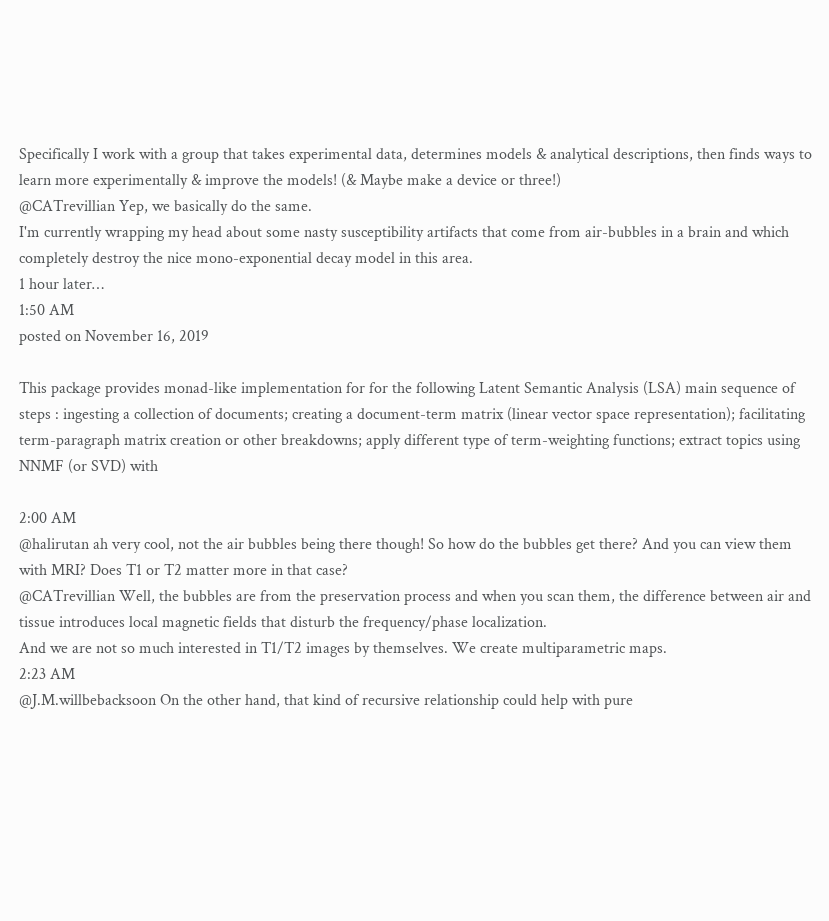Specifically I work with a group that takes experimental data, determines models & analytical descriptions, then finds ways to learn more experimentally & improve the models! (& Maybe make a device or three!)
@CATrevillian Yep, we basically do the same.
I'm currently wrapping my head about some nasty susceptibility artifacts that come from air-bubbles in a brain and which completely destroy the nice mono-exponential decay model in this area.
1 hour later…
1:50 AM
posted on November 16, 2019

This package provides monad-like implementation for for the following Latent Semantic Analysis (LSA) main sequence of steps : ingesting a collection of documents; creating a document-term matrix (linear vector space representation); facilitating term-paragraph matrix creation or other breakdowns; apply different type of term-weighting functions; extract topics using NNMF (or SVD) with

2:00 AM
@halirutan ah very cool, not the air bubbles being there though! So how do the bubbles get there? And you can view them with MRI? Does T1 or T2 matter more in that case?
@CATrevillian Well, the bubbles are from the preservation process and when you scan them, the difference between air and tissue introduces local magnetic fields that disturb the frequency/phase localization.
And we are not so much interested in T1/T2 images by themselves. We create multiparametric maps.
2:23 AM
@J.M.willbebacksoon On the other hand, that kind of recursive relationship could help with pure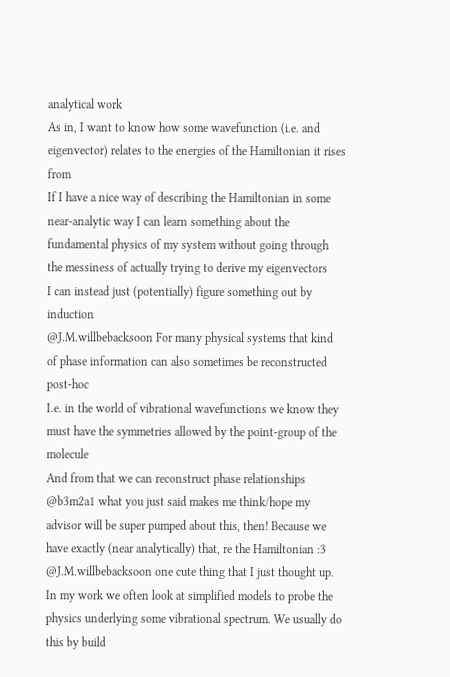analytical work
As in, I want to know how some wavefunction (i.e. and eigenvector) relates to the energies of the Hamiltonian it rises from
If I have a nice way of describing the Hamiltonian in some near-analytic way I can learn something about the fundamental physics of my system without going through the messiness of actually trying to derive my eigenvectors
I can instead just (potentially) figure something out by induction
@J.M.willbebacksoon For many physical systems that kind of phase information can also sometimes be reconstructed post-hoc
I.e. in the world of vibrational wavefunctions we know they must have the symmetries allowed by the point-group of the molecule
And from that we can reconstruct phase relationships
@b3m2a1 what you just said makes me think/hope my advisor will be super pumped about this, then! Because we have exactly (near analytically) that, re the Hamiltonian :3
@J.M.willbebacksoon one cute thing that I just thought up. In my work we often look at simplified models to probe the physics underlying some vibrational spectrum. We usually do this by build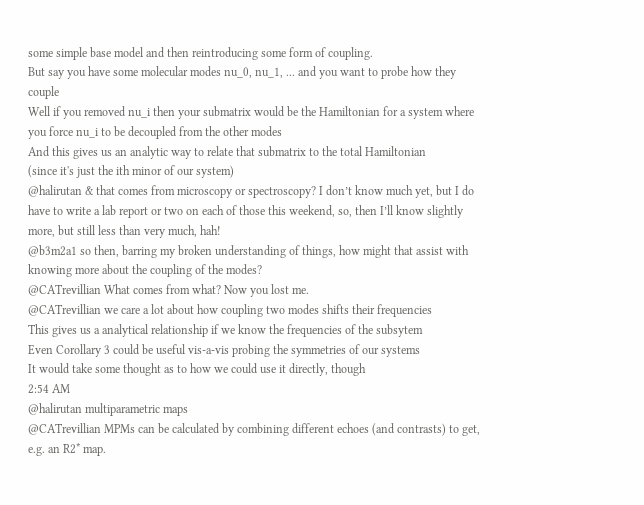some simple base model and then reintroducing some form of coupling.
But say you have some molecular modes nu_0, nu_1, ... and you want to probe how they couple
Well if you removed nu_i then your submatrix would be the Hamiltonian for a system where you force nu_i to be decoupled from the other modes
And this gives us an analytic way to relate that submatrix to the total Hamiltonian
(since it's just the ith minor of our system)
@halirutan & that comes from microscopy or spectroscopy? I don’t know much yet, but I do have to write a lab report or two on each of those this weekend, so, then I’ll know slightly more, but still less than very much, hah!
@b3m2a1 so then, barring my broken understanding of things, how might that assist with knowing more about the coupling of the modes?
@CATrevillian What comes from what? Now you lost me.
@CATrevillian we care a lot about how coupling two modes shifts their frequencies
This gives us a analytical relationship if we know the frequencies of the subsytem
Even Corollary 3 could be useful vis-a-vis probing the symmetries of our systems
It would take some thought as to how we could use it directly, though
2:54 AM
@halirutan multiparametric maps
@CATrevillian MPMs can be calculated by combining different echoes (and contrasts) to get, e.g. an R2* map.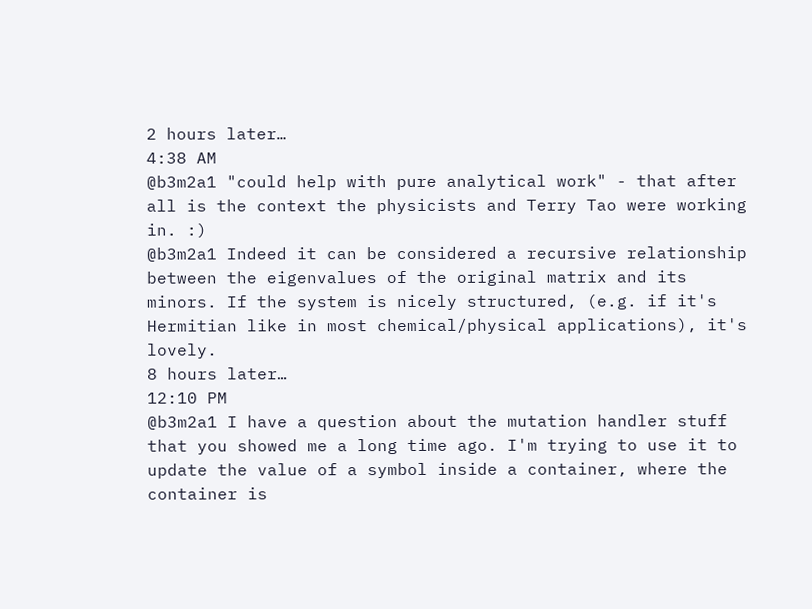2 hours later…
4:38 AM
@b3m2a1 "could help with pure analytical work" - that after all is the context the physicists and Terry Tao were working in. :)
@b3m2a1 Indeed it can be considered a recursive relationship between the eigenvalues of the original matrix and its minors. If the system is nicely structured, (e.g. if it's Hermitian like in most chemical/physical applications), it's lovely.
8 hours later…
12:10 PM
@b3m2a1 I have a question about the mutation handler stuff that you showed me a long time ago. I'm trying to use it to update the value of a symbol inside a container, where the container is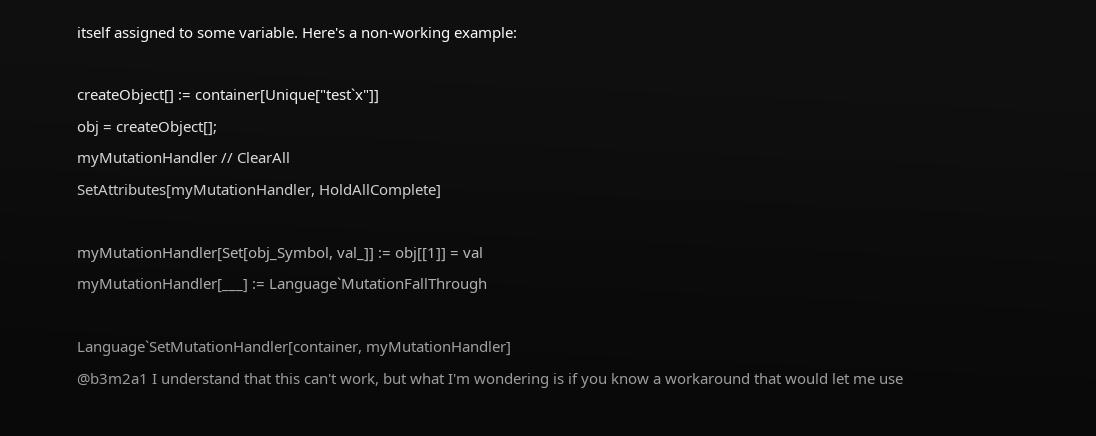itself assigned to some variable. Here's a non-working example:

createObject[] := container[Unique["test`x"]]
obj = createObject[];
myMutationHandler // ClearAll
SetAttributes[myMutationHandler, HoldAllComplete]

myMutationHandler[Set[obj_Symbol, val_]] := obj[[1]] = val
myMutationHandler[___] := Language`MutationFallThrough

Language`SetMutationHandler[container, myMutationHandler]
@b3m2a1 I understand that this can't work, but what I'm wondering is if you know a workaround that would let me use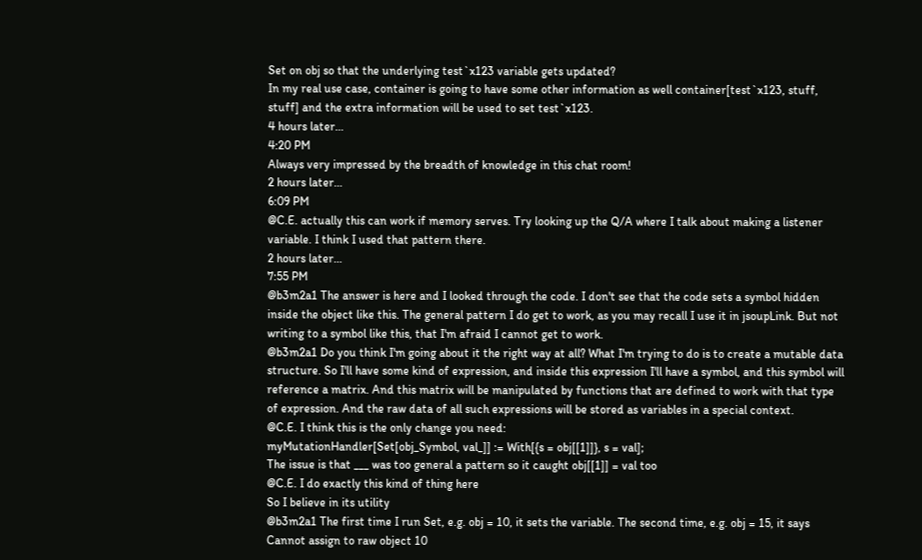Set on obj so that the underlying test`x123 variable gets updated?
In my real use case, container is going to have some other information as well container[test`x123, stuff, stuff] and the extra information will be used to set test`x123.
4 hours later…
4:20 PM
Always very impressed by the breadth of knowledge in this chat room!
2 hours later…
6:09 PM
@C.E. actually this can work if memory serves. Try looking up the Q/A where I talk about making a listener variable. I think I used that pattern there.
2 hours later…
7:55 PM
@b3m2a1 The answer is here and I looked through the code. I don't see that the code sets a symbol hidden inside the object like this. The general pattern I do get to work, as you may recall I use it in jsoupLink. But not writing to a symbol like this, that I'm afraid I cannot get to work.
@b3m2a1 Do you think I'm going about it the right way at all? What I'm trying to do is to create a mutable data structure. So I'll have some kind of expression, and inside this expression I'll have a symbol, and this symbol will reference a matrix. And this matrix will be manipulated by functions that are defined to work with that type of expression. And the raw data of all such expressions will be stored as variables in a special context.
@C.E. I think this is the only change you need:
myMutationHandler[Set[obj_Symbol, val_]] := With[{s = obj[[1]]}, s = val];
The issue is that ___ was too general a pattern so it caught obj[[1]] = val too
@C.E. I do exactly this kind of thing here
So I believe in its utility
@b3m2a1 The first time I run Set, e.g. obj = 10, it sets the variable. The second time, e.g. obj = 15, it says Cannot assign to raw object 10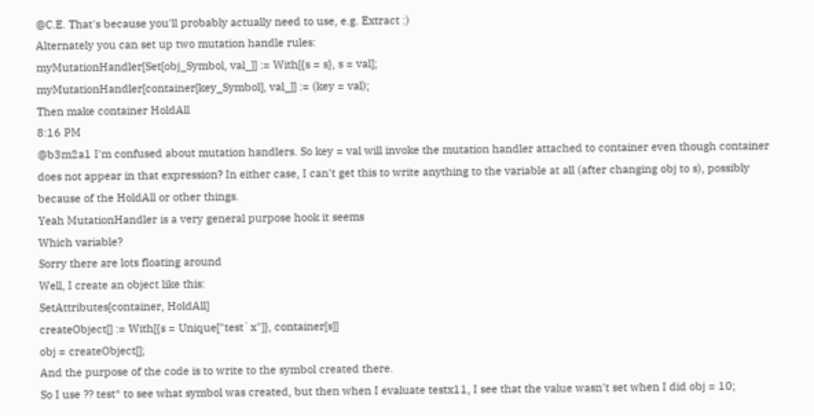@C.E. That's because you'll probably actually need to use, e.g. Extract :)
Alternately you can set up two mutation handle rules:
myMutationHandler[Set[obj_Symbol, val_]] := With[{s = s}, s = val];
myMutationHandler[container[key_Symbol], val_]] := (key = val);
Then make container HoldAll
8:16 PM
@b3m2a1 I'm confused about mutation handlers. So key = val will invoke the mutation handler attached to container even though container does not appear in that expression? In either case, I can't get this to write anything to the variable at all (after changing obj to s), possibly because of the HoldAll or other things.
Yeah MutationHandler is a very general purpose hook it seems
Which variable?
Sorry there are lots floating around
Well, I create an object like this:
SetAttributes[container, HoldAll]
createObject[] := With[{s = Unique["test`x"]}, container[s]]
obj = createObject[];
And the purpose of the code is to write to the symbol created there.
So I use ?? test* to see what symbol was created, but then when I evaluate testx11, I see that the value wasn't set when I did obj = 10;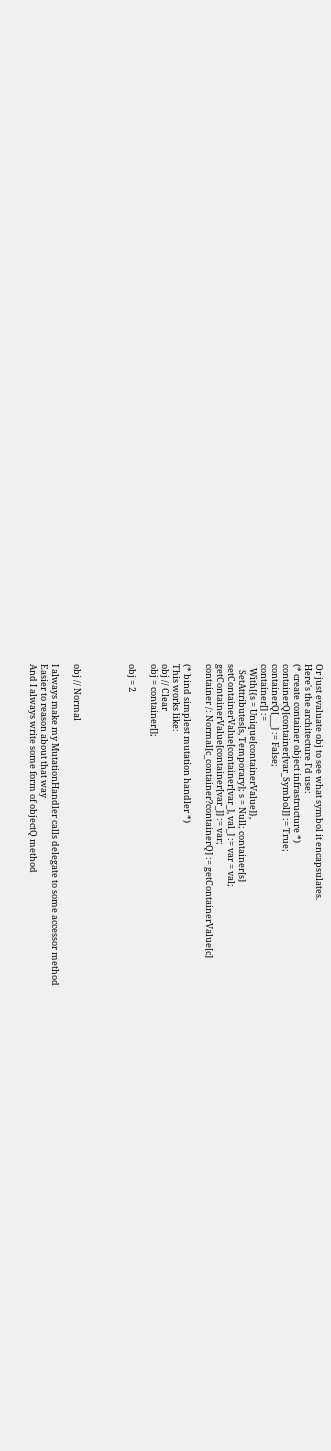Or just evaluate obj to see what symbol it encapsulates.
Here's the architecture I'd use:
(* create container object infrastructure *)
containerQ[container[var_Symbol]] := True;
containerQ[___] := False;
container[] :=
  With[{s = Unique[containerValue]},
   SetAttributes[s, Temporary]; s = Null; container[s]
setContainerValue[container[var_], val_] := var = val;
getContainerValue[container[var_]] := var;
container /: Normal[c_container?containerQ] := getContainerValue[c]

(* bind simplest mutation handler *)
This works like:
obj // Clear
obj = container[];

obj = 2




obj // Normal

I always make my MutationHandler calls delegate to some accessor method
Easier to reason about that way
And I always write some form of objectQ method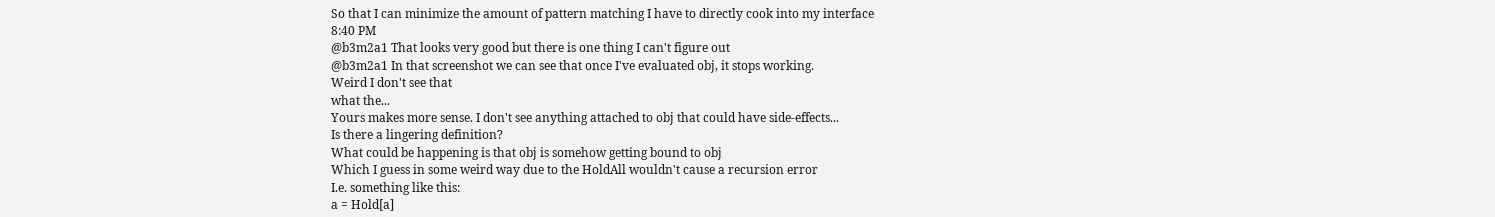So that I can minimize the amount of pattern matching I have to directly cook into my interface
8:40 PM
@b3m2a1 That looks very good but there is one thing I can't figure out
@b3m2a1 In that screenshot we can see that once I've evaluated obj, it stops working.
Weird I don't see that
what the...
Yours makes more sense. I don't see anything attached to obj that could have side-effects...
Is there a lingering definition?
What could be happening is that obj is somehow getting bound to obj
Which I guess in some weird way due to the HoldAll wouldn't cause a recursion error
I.e. something like this:
a = Hold[a]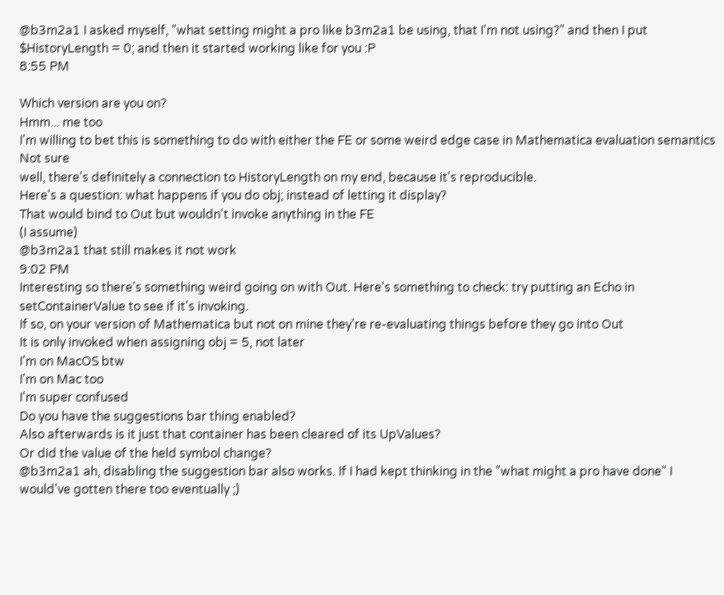@b3m2a1 I asked myself, "what setting might a pro like b3m2a1 be using, that I'm not using?" and then I put $HistoryLength = 0; and then it started working like for you :P
8:55 PM

Which version are you on?
Hmm... me too
I'm willing to bet this is something to do with either the FE or some weird edge case in Mathematica evaluation semantics
Not sure
well, there's definitely a connection to HistoryLength on my end, because it's reproducible.
Here's a question: what happens if you do obj; instead of letting it display?
That would bind to Out but wouldn't invoke anything in the FE
(I assume)
@b3m2a1 that still makes it not work
9:02 PM
Interesting so there's something weird going on with Out. Here's something to check: try putting an Echo in setContainerValue to see if it's invoking.
If so, on your version of Mathematica but not on mine they're re-evaluating things before they go into Out
It is only invoked when assigning obj = 5, not later
I'm on MacOS btw
I'm on Mac too
I'm super confused
Do you have the suggestions bar thing enabled?
Also afterwards is it just that container has been cleared of its UpValues?
Or did the value of the held symbol change?
@b3m2a1 ah, disabling the suggestion bar also works. If I had kept thinking in the "what might a pro have done" I would've gotten there too eventually ;)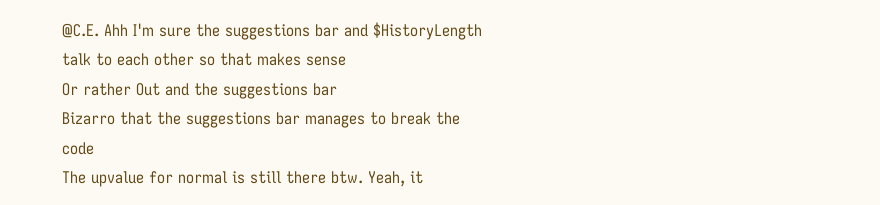@C.E. Ahh I'm sure the suggestions bar and $HistoryLength talk to each other so that makes sense
Or rather Out and the suggestions bar
Bizarro that the suggestions bar manages to break the code
The upvalue for normal is still there btw. Yeah, it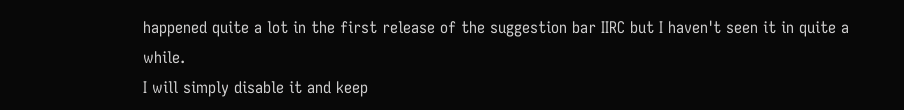happened quite a lot in the first release of the suggestion bar IIRC but I haven't seen it in quite a while.
I will simply disable it and keep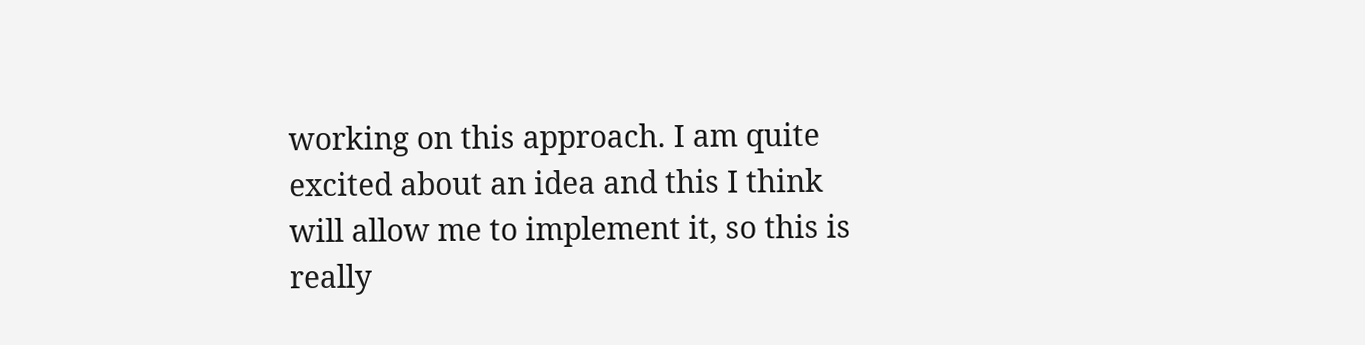working on this approach. I am quite excited about an idea and this I think will allow me to implement it, so this is really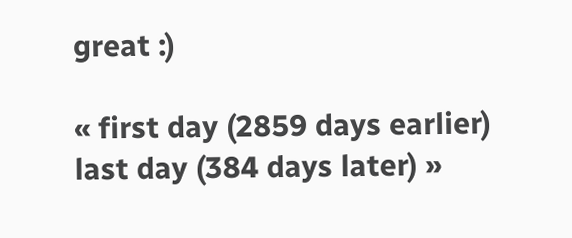great :)

« first day (2859 days earlier)      last day (384 days later) »